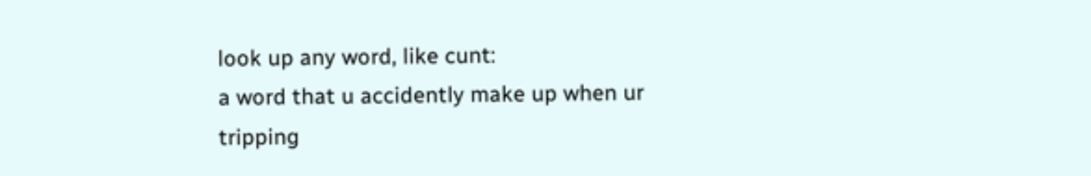look up any word, like cunt:
a word that u accidently make up when ur tripping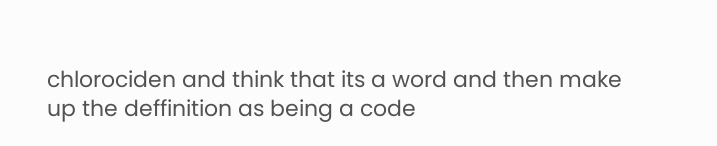chlorociden and think that its a word and then make up the deffinition as being a code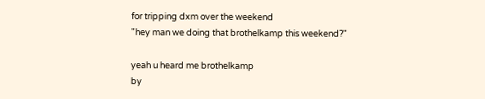for tripping dxm over the weekend
"hey man we doing that brothelkamp this weekend?"

yeah u heard me brothelkamp
by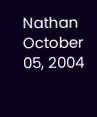Nathan October 05, 2004